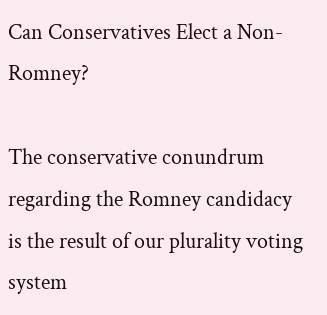Can Conservatives Elect a Non-Romney?

The conservative conundrum regarding the Romney candidacy is the result of our plurality voting system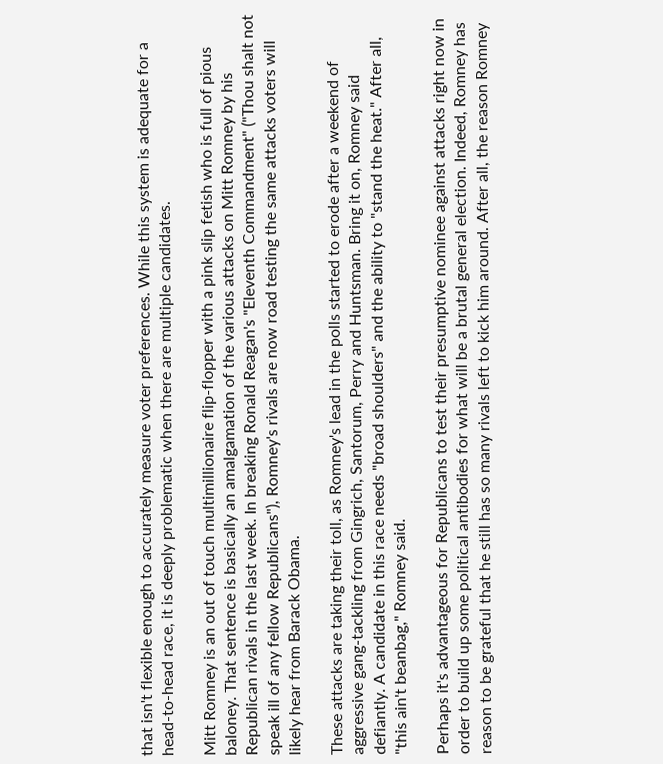that isn't flexible enough to accurately measure voter preferences. While this system is adequate for a head-to-head race, it is deeply problematic when there are multiple candidates.

Mitt Romney is an out of touch multimillionaire flip-flopper with a pink slip fetish who is full of pious baloney. That sentence is basically an amalgamation of the various attacks on Mitt Romney by his Republican rivals in the last week. In breaking Ronald Reagan's "Eleventh Commandment" ("Thou shalt not speak ill of any fellow Republicans"), Romney's rivals are now road testing the same attacks voters will likely hear from Barack Obama.

These attacks are taking their toll, as Romney's lead in the polls started to erode after a weekend of aggressive gang-tackling from Gingrich, Santorum, Perry and Huntsman. Bring it on, Romney said defiantly. A candidate in this race needs "broad shoulders" and the ability to "stand the heat." After all, "this ain't beanbag," Romney said.

Perhaps it's advantageous for Republicans to test their presumptive nominee against attacks right now in order to build up some political antibodies for what will be a brutal general election. Indeed, Romney has reason to be grateful that he still has so many rivals left to kick him around. After all, the reason Romney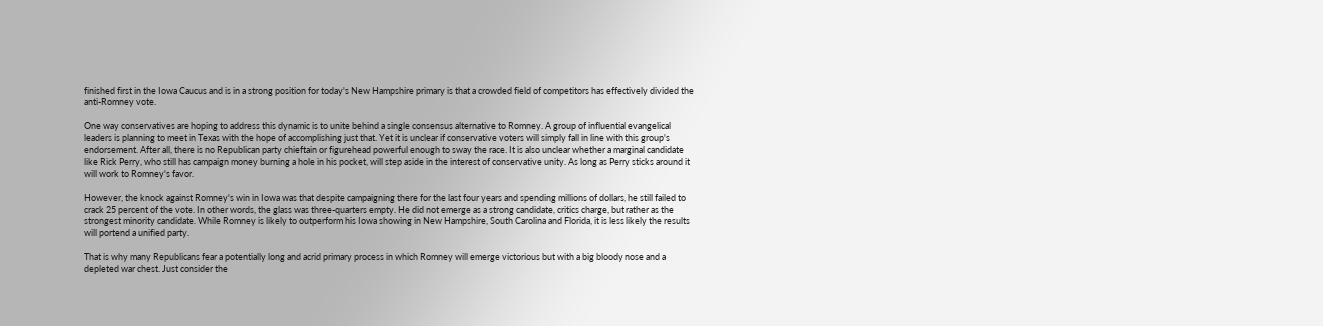finished first in the Iowa Caucus and is in a strong position for today's New Hampshire primary is that a crowded field of competitors has effectively divided the anti-Romney vote.

One way conservatives are hoping to address this dynamic is to unite behind a single consensus alternative to Romney. A group of influential evangelical leaders is planning to meet in Texas with the hope of accomplishing just that. Yet it is unclear if conservative voters will simply fall in line with this group's endorsement. After all, there is no Republican party chieftain or figurehead powerful enough to sway the race. It is also unclear whether a marginal candidate like Rick Perry, who still has campaign money burning a hole in his pocket, will step aside in the interest of conservative unity. As long as Perry sticks around it will work to Romney's favor.

However, the knock against Romney's win in Iowa was that despite campaigning there for the last four years and spending millions of dollars, he still failed to crack 25 percent of the vote. In other words, the glass was three-quarters empty. He did not emerge as a strong candidate, critics charge, but rather as the strongest minority candidate. While Romney is likely to outperform his Iowa showing in New Hampshire, South Carolina and Florida, it is less likely the results will portend a unified party.

That is why many Republicans fear a potentially long and acrid primary process in which Romney will emerge victorious but with a big bloody nose and a depleted war chest. Just consider the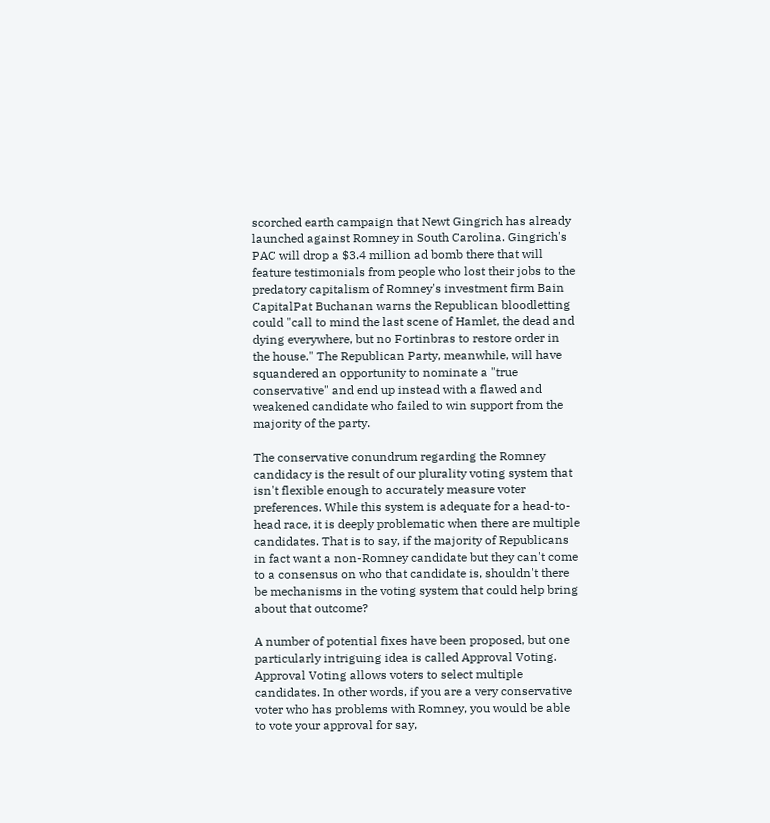scorched earth campaign that Newt Gingrich has already launched against Romney in South Carolina. Gingrich's PAC will drop a $3.4 million ad bomb there that will feature testimonials from people who lost their jobs to the predatory capitalism of Romney's investment firm Bain CapitalPat Buchanan warns the Republican bloodletting could "call to mind the last scene of Hamlet, the dead and dying everywhere, but no Fortinbras to restore order in the house." The Republican Party, meanwhile, will have squandered an opportunity to nominate a "true conservative" and end up instead with a flawed and weakened candidate who failed to win support from the majority of the party.

The conservative conundrum regarding the Romney candidacy is the result of our plurality voting system that isn't flexible enough to accurately measure voter preferences. While this system is adequate for a head-to-head race, it is deeply problematic when there are multiple candidates. That is to say, if the majority of Republicans in fact want a non-Romney candidate but they can't come to a consensus on who that candidate is, shouldn't there be mechanisms in the voting system that could help bring about that outcome?

A number of potential fixes have been proposed, but one particularly intriguing idea is called Approval Voting. Approval Voting allows voters to select multiple candidates. In other words, if you are a very conservative voter who has problems with Romney, you would be able to vote your approval for say,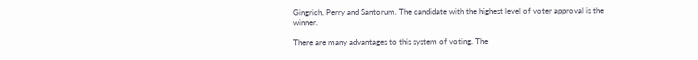Gingrich, Perry and Santorum. The candidate with the highest level of voter approval is the winner.

There are many advantages to this system of voting. The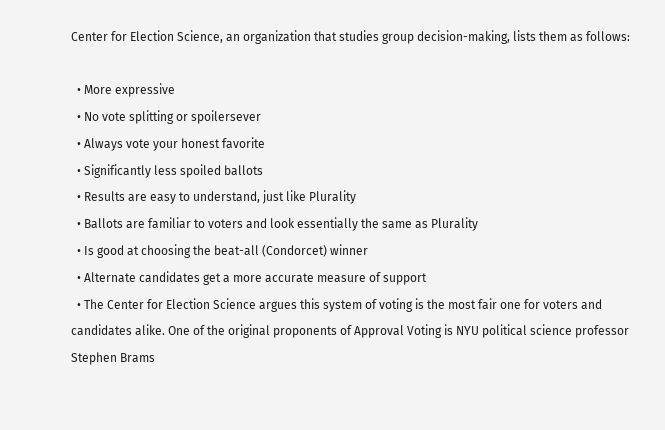Center for Election Science, an organization that studies group decision-making, lists them as follows:

  • More expressive
  • No vote splitting or spoilersever
  • Always vote your honest favorite
  • Significantly less spoiled ballots
  • Results are easy to understand, just like Plurality
  • Ballots are familiar to voters and look essentially the same as Plurality
  • Is good at choosing the beat-all (Condorcet) winner
  • Alternate candidates get a more accurate measure of support
  • The Center for Election Science argues this system of voting is the most fair one for voters and candidates alike. One of the original proponents of Approval Voting is NYU political science professor Stephen Brams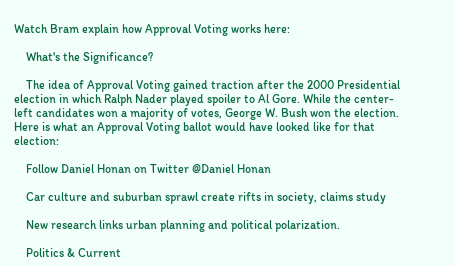Watch Bram explain how Approval Voting works here:

    What's the Significance?

    The idea of Approval Voting gained traction after the 2000 Presidential election in which Ralph Nader played spoiler to Al Gore. While the center-left candidates won a majority of votes, George W. Bush won the election. Here is what an Approval Voting ballot would have looked like for that election:

    Follow Daniel Honan on Twitter @Daniel Honan

    Car culture and suburban sprawl create rifts in society, claims study

    New research links urban planning and political polarization.

    Politics & Current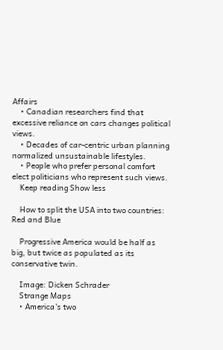Affairs
    • Canadian researchers find that excessive reliance on cars changes political views.
    • Decades of car-centric urban planning normalized unsustainable lifestyles.
    • People who prefer personal comfort elect politicians who represent such views.
    Keep reading Show less

    How to split the USA into two countries: Red and Blue

    Progressive America would be half as big, but twice as populated as its conservative twin.

    Image: Dicken Schrader
    Strange Maps
    • America's two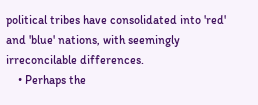political tribes have consolidated into 'red' and 'blue' nations, with seemingly irreconcilable differences.
    • Perhaps the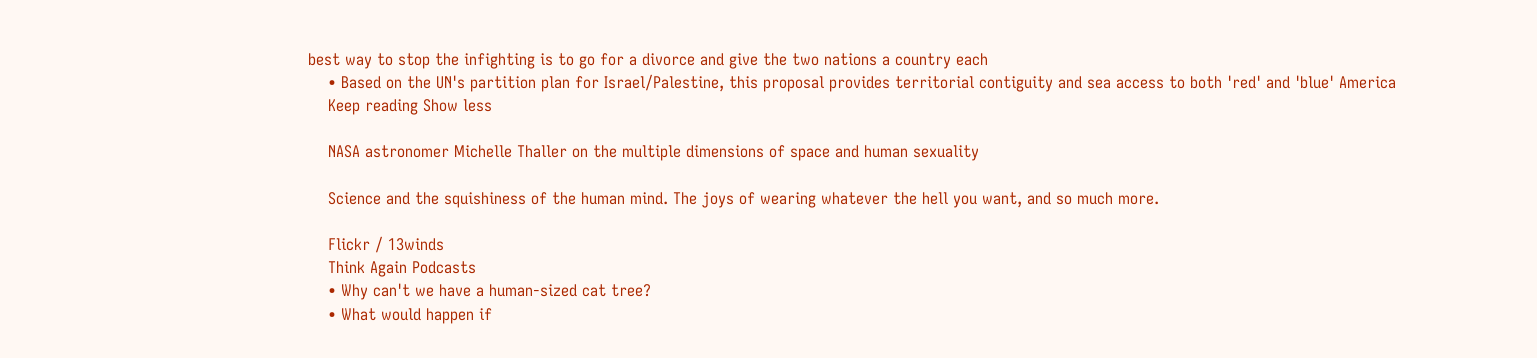best way to stop the infighting is to go for a divorce and give the two nations a country each
    • Based on the UN's partition plan for Israel/Palestine, this proposal provides territorial contiguity and sea access to both 'red' and 'blue' America
    Keep reading Show less

    NASA astronomer Michelle Thaller on the multiple dimensions of space and human sexuality

    Science and the squishiness of the human mind. The joys of wearing whatever the hell you want, and so much more.

    Flickr / 13winds
    Think Again Podcasts
    • Why can't we have a human-sized cat tree?
    • What would happen if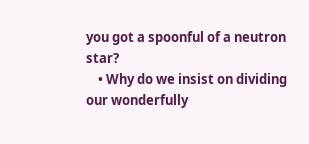you got a spoonful of a neutron star?
    • Why do we insist on dividing our wonderfully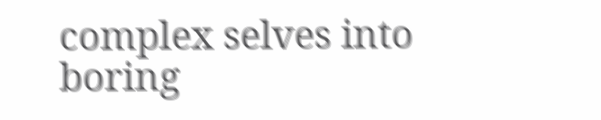complex selves into boring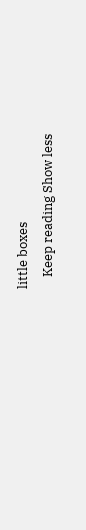little boxes
    Keep reading Show less